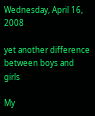Wednesday, April 16, 2008

yet another difference between boys and girls

My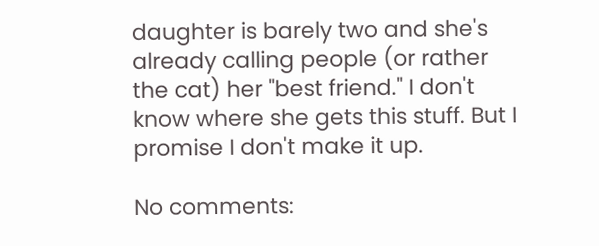daughter is barely two and she's already calling people (or rather the cat) her "best friend." I don't know where she gets this stuff. But I promise I don't make it up.

No comments: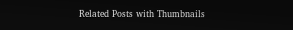Related Posts with Thumbnails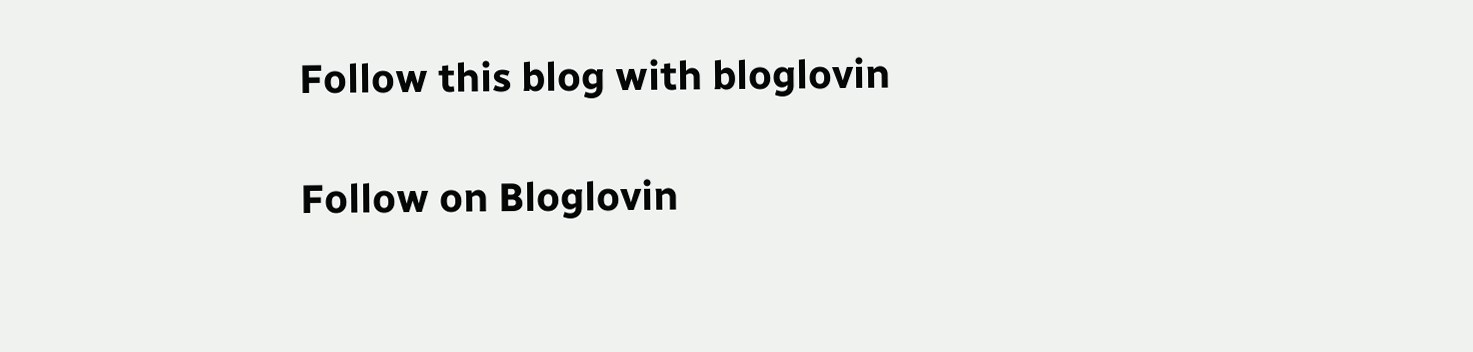Follow this blog with bloglovin

Follow on Bloglovin